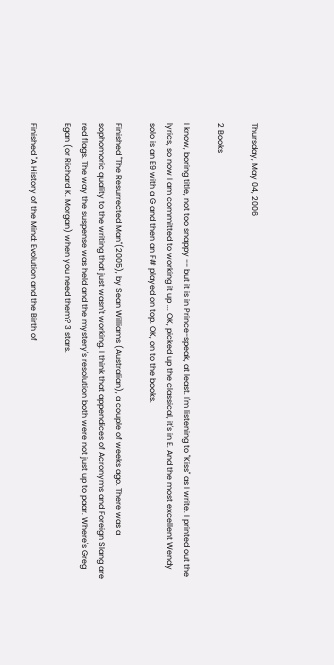Thursday, May 04, 2006

2 Books

I know, boring title, not too snappy -- but it is in Prince-speak, at least. I'm listening to "Kiss" as I write. I printed out the lyrics, so now I am committed to working it up ... OK, picked up the classical, it's in E. And the most excellent Wendy solo is an E9 with a G and then an F# played on top. OK, on to the books.

Finished "The Resurrected Man"(2005), by Sean Williams (Australian), a couple of weeks ago. There was a sophomoric quality to the writing that just wasn't working. I think that appendices of Acronyms and Foreign Slang are red flags. The way the suspense was held and the mystery's resolution both were not just up to paar. Where's Greg Egan (or Richard K. Morgan) when you need them? 3 stars.

Finished "A History of the Mind: Evolution and the Birth of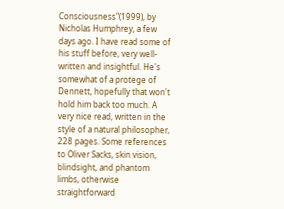Consciousness"(1999), by Nicholas Humphrey, a few days ago. I have read some of his stuff before, very well-written and insightful. He's somewhat of a protege of Dennett, hopefully that won't hold him back too much. A very nice read, written in the style of a natural philosopher, 228 pages. Some references to Oliver Sacks, skin vision, blindsight, and phantom limbs, otherwise straightforward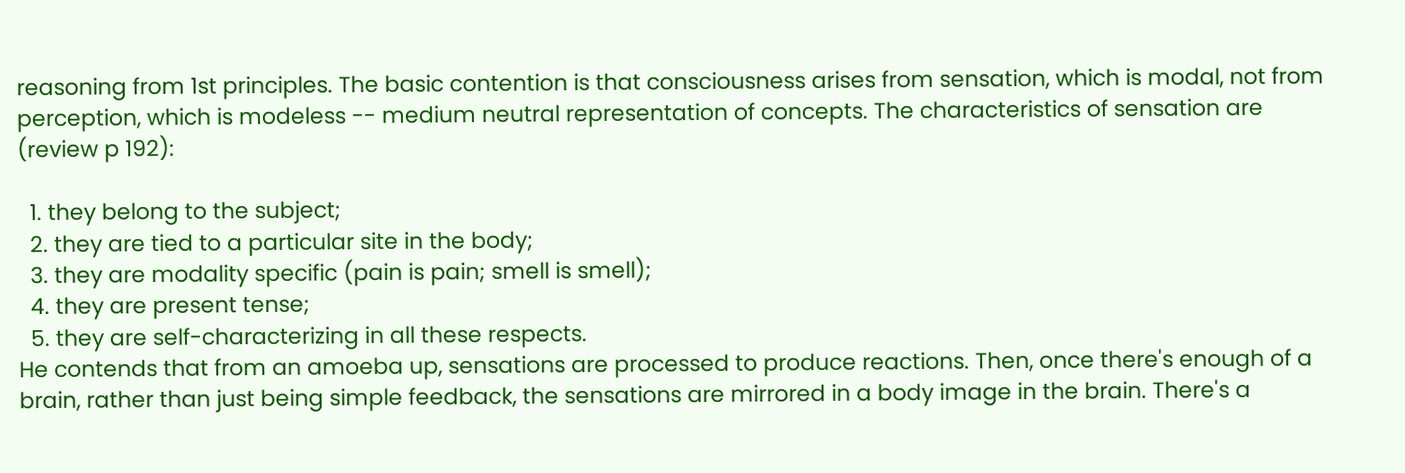reasoning from 1st principles. The basic contention is that consciousness arises from sensation, which is modal, not from perception, which is modeless -- medium neutral representation of concepts. The characteristics of sensation are (review p 192):

  1. they belong to the subject;
  2. they are tied to a particular site in the body;
  3. they are modality specific (pain is pain; smell is smell);
  4. they are present tense;
  5. they are self-characterizing in all these respects.
He contends that from an amoeba up, sensations are processed to produce reactions. Then, once there's enough of a brain, rather than just being simple feedback, the sensations are mirrored in a body image in the brain. There's a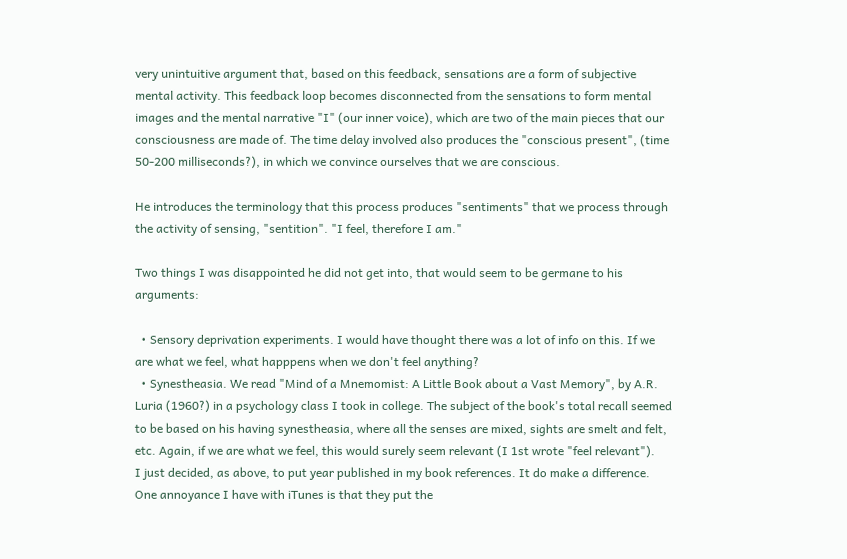very unintuitive argument that, based on this feedback, sensations are a form of subjective mental activity. This feedback loop becomes disconnected from the sensations to form mental images and the mental narrative "I" (our inner voice), which are two of the main pieces that our consciousness are made of. The time delay involved also produces the "conscious present", (time 50-200 milliseconds?), in which we convince ourselves that we are conscious.

He introduces the terminology that this process produces "sentiments" that we process through the activity of sensing, "sentition". "I feel, therefore I am."

Two things I was disappointed he did not get into, that would seem to be germane to his arguments:

  • Sensory deprivation experiments. I would have thought there was a lot of info on this. If we are what we feel, what happpens when we don't feel anything?
  • Synestheasia. We read "Mind of a Mnemomist: A Little Book about a Vast Memory", by A.R. Luria (1960?) in a psychology class I took in college. The subject of the book's total recall seemed to be based on his having synestheasia, where all the senses are mixed, sights are smelt and felt, etc. Again, if we are what we feel, this would surely seem relevant (I 1st wrote "feel relevant").
I just decided, as above, to put year published in my book references. It do make a difference. One annoyance I have with iTunes is that they put the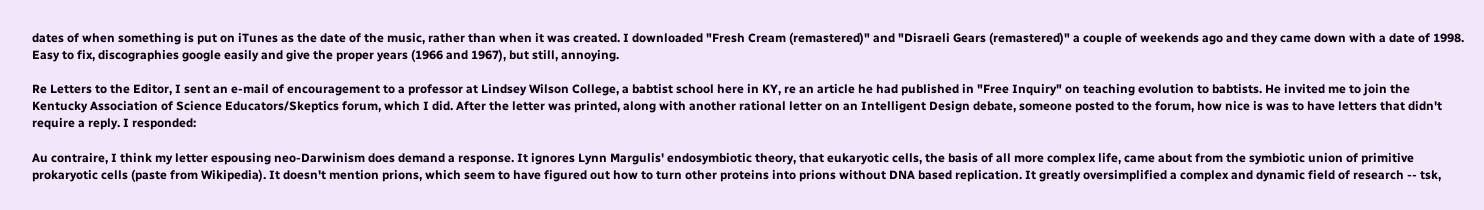dates of when something is put on iTunes as the date of the music, rather than when it was created. I downloaded "Fresh Cream (remastered)" and "Disraeli Gears (remastered)" a couple of weekends ago and they came down with a date of 1998. Easy to fix, discographies google easily and give the proper years (1966 and 1967), but still, annoying.

Re Letters to the Editor, I sent an e-mail of encouragement to a professor at Lindsey Wilson College, a babtist school here in KY, re an article he had published in "Free Inquiry" on teaching evolution to babtists. He invited me to join the Kentucky Association of Science Educators/Skeptics forum, which I did. After the letter was printed, along with another rational letter on an Intelligent Design debate, someone posted to the forum, how nice is was to have letters that didn't require a reply. I responded:

Au contraire, I think my letter espousing neo-Darwinism does demand a response. It ignores Lynn Margulis' endosymbiotic theory, that eukaryotic cells, the basis of all more complex life, came about from the symbiotic union of primitive prokaryotic cells (paste from Wikipedia). It doesn't mention prions, which seem to have figured out how to turn other proteins into prions without DNA based replication. It greatly oversimplified a complex and dynamic field of research -- tsk,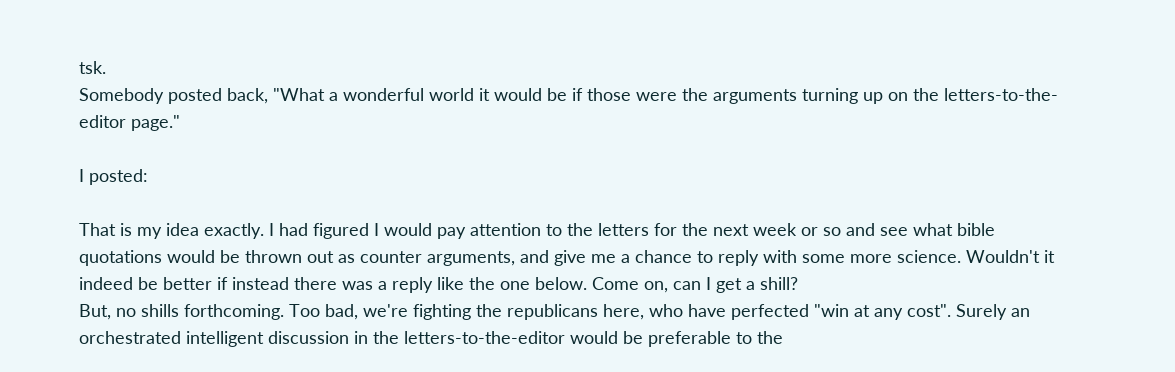tsk.
Somebody posted back, "What a wonderful world it would be if those were the arguments turning up on the letters-to-the-editor page."

I posted:

That is my idea exactly. I had figured I would pay attention to the letters for the next week or so and see what bible quotations would be thrown out as counter arguments, and give me a chance to reply with some more science. Wouldn't it indeed be better if instead there was a reply like the one below. Come on, can I get a shill?
But, no shills forthcoming. Too bad, we're fighting the republicans here, who have perfected "win at any cost". Surely an orchestrated intelligent discussion in the letters-to-the-editor would be preferable to the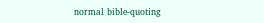normal bible-quoting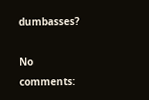dumbasses?

No comments: